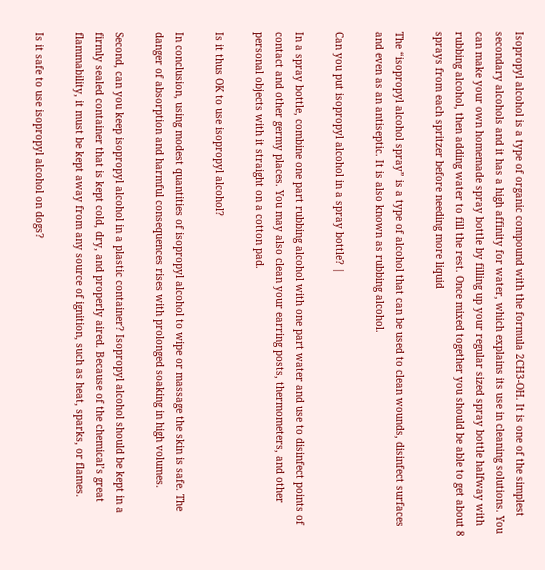Isopropyl alcohol is a type of organic compound with the formula 2CH3-OH. It is one of the simplest secondary alcohols and it has a high affinity for water, which explains its use in cleaning solutions. You can make your own homemade spray bottle by filling up your regular sized spray bottle halfway with rubbing alcohol, then adding water to fill the rest. Once mixed together you should be able to get about 8 sprays from each spritzer before needing more liquid

The “isopropyl alcohol spray” is a type of alcohol that can be used to clean wounds, disinfect surfaces and even as an antiseptic. It is also known as rubbing alcohol.

Can you put isopropyl alcohol in a spray bottle? |

In a spray bottle, combine one part rubbing alcohol with one part water and use to disinfect points of contact and other germy places. You may also clean your earring posts, thermometers, and other personal objects with it straight on a cotton pad.

Is it thus OK to use isopropyl alcohol?

In conclusion, using modest quantities of isopropyl alcohol to wipe or massage the skin is safe. The danger of absorption and harmful consequences rises with prolonged soaking in high volumes.

Second, can you keep isopropyl alcohol in a plastic container? Isopropyl alcohol should be kept in a firmly sealed container that is kept cold, dry, and properly aired. Because of the chemical’s great flammability, it must be kept away from any source of ignition, such as heat, sparks, or flames.

Is it safe to use isopropyl alcohol on dogs?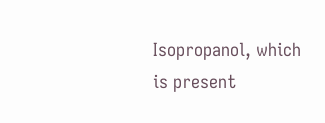Isopropanol, which is present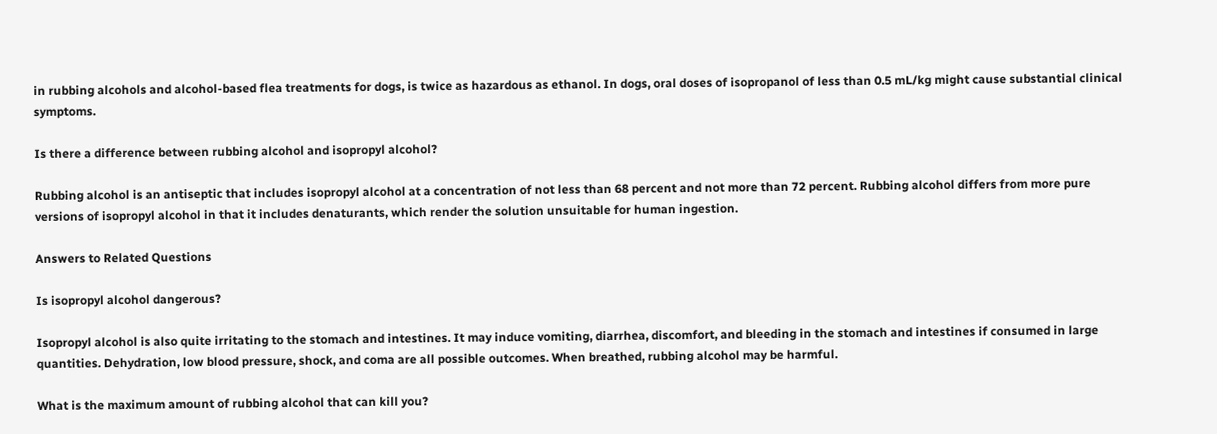in rubbing alcohols and alcohol-based flea treatments for dogs, is twice as hazardous as ethanol. In dogs, oral doses of isopropanol of less than 0.5 mL/kg might cause substantial clinical symptoms.

Is there a difference between rubbing alcohol and isopropyl alcohol?

Rubbing alcohol is an antiseptic that includes isopropyl alcohol at a concentration of not less than 68 percent and not more than 72 percent. Rubbing alcohol differs from more pure versions of isopropyl alcohol in that it includes denaturants, which render the solution unsuitable for human ingestion.

Answers to Related Questions

Is isopropyl alcohol dangerous?

Isopropyl alcohol is also quite irritating to the stomach and intestines. It may induce vomiting, diarrhea, discomfort, and bleeding in the stomach and intestines if consumed in large quantities. Dehydration, low blood pressure, shock, and coma are all possible outcomes. When breathed, rubbing alcohol may be harmful.

What is the maximum amount of rubbing alcohol that can kill you?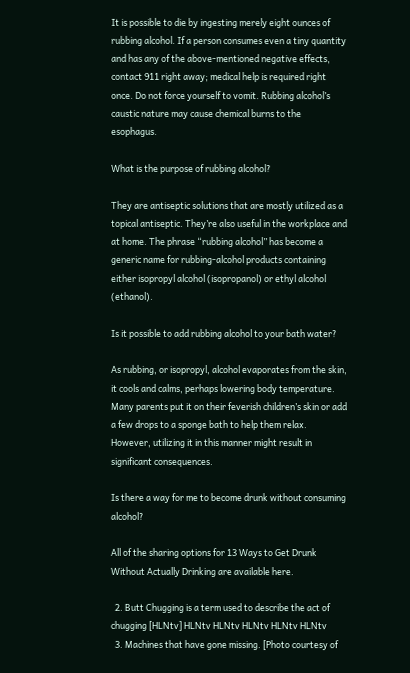It is possible to die by ingesting merely eight ounces of rubbing alcohol. If a person consumes even a tiny quantity and has any of the above-mentioned negative effects, contact 911 right away; medical help is required right once. Do not force yourself to vomit. Rubbing alcohol’s caustic nature may cause chemical burns to the esophagus.

What is the purpose of rubbing alcohol?

They are antiseptic solutions that are mostly utilized as a topical antiseptic. They’re also useful in the workplace and at home. The phrase “rubbing alcohol” has become a generic name for rubbing-alcohol products containing either isopropyl alcohol (isopropanol) or ethyl alcohol (ethanol).

Is it possible to add rubbing alcohol to your bath water?

As rubbing, or isopropyl, alcohol evaporates from the skin, it cools and calms, perhaps lowering body temperature. Many parents put it on their feverish children’s skin or add a few drops to a sponge bath to help them relax. However, utilizing it in this manner might result in significant consequences.

Is there a way for me to become drunk without consuming alcohol?

All of the sharing options for 13 Ways to Get Drunk Without Actually Drinking are available here.

  2. Butt Chugging is a term used to describe the act of chugging [HLNtv] HLNtv HLNtv HLNtv HLNtv HLNtv
  3. Machines that have gone missing. [Photo courtesy of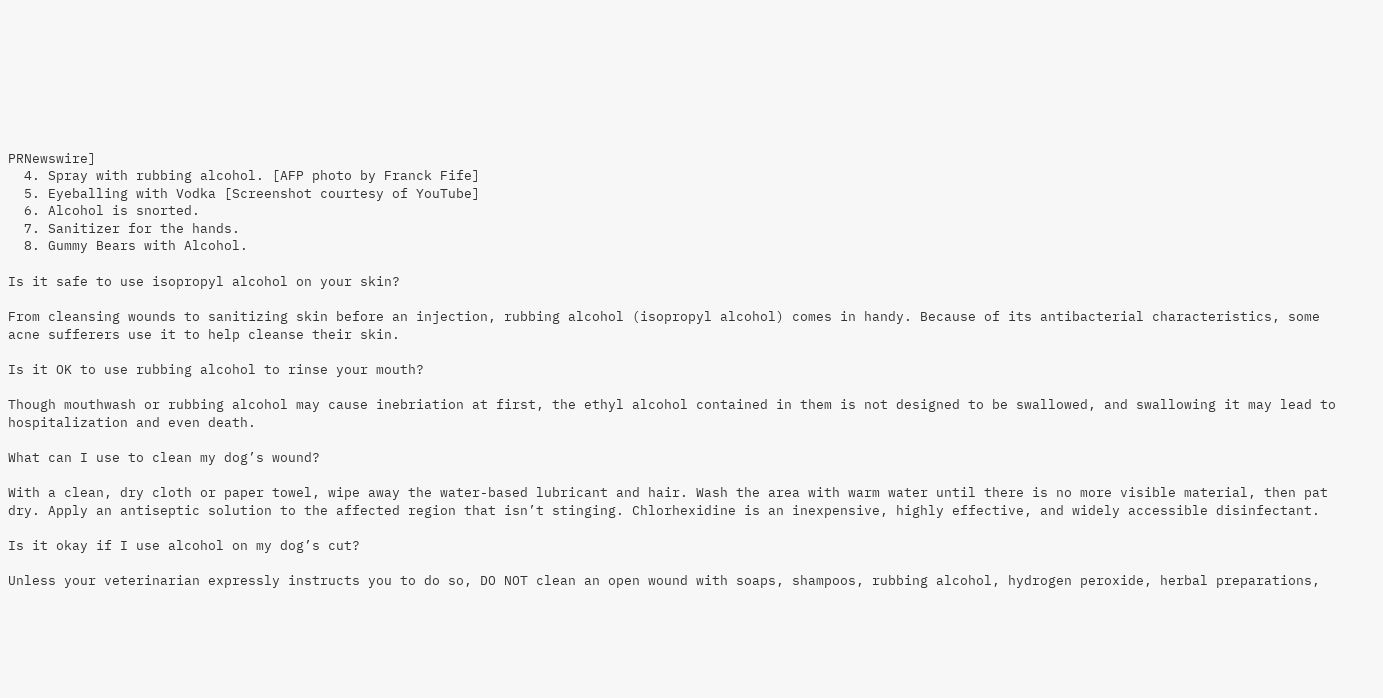PRNewswire]
  4. Spray with rubbing alcohol. [AFP photo by Franck Fife]
  5. Eyeballing with Vodka [Screenshot courtesy of YouTube]
  6. Alcohol is snorted.
  7. Sanitizer for the hands.
  8. Gummy Bears with Alcohol.

Is it safe to use isopropyl alcohol on your skin?

From cleansing wounds to sanitizing skin before an injection, rubbing alcohol (isopropyl alcohol) comes in handy. Because of its antibacterial characteristics, some acne sufferers use it to help cleanse their skin.

Is it OK to use rubbing alcohol to rinse your mouth?

Though mouthwash or rubbing alcohol may cause inebriation at first, the ethyl alcohol contained in them is not designed to be swallowed, and swallowing it may lead to hospitalization and even death.

What can I use to clean my dog’s wound?

With a clean, dry cloth or paper towel, wipe away the water-based lubricant and hair. Wash the area with warm water until there is no more visible material, then pat dry. Apply an antiseptic solution to the affected region that isn’t stinging. Chlorhexidine is an inexpensive, highly effective, and widely accessible disinfectant.

Is it okay if I use alcohol on my dog’s cut?

Unless your veterinarian expressly instructs you to do so, DO NOT clean an open wound with soaps, shampoos, rubbing alcohol, hydrogen peroxide, herbal preparations,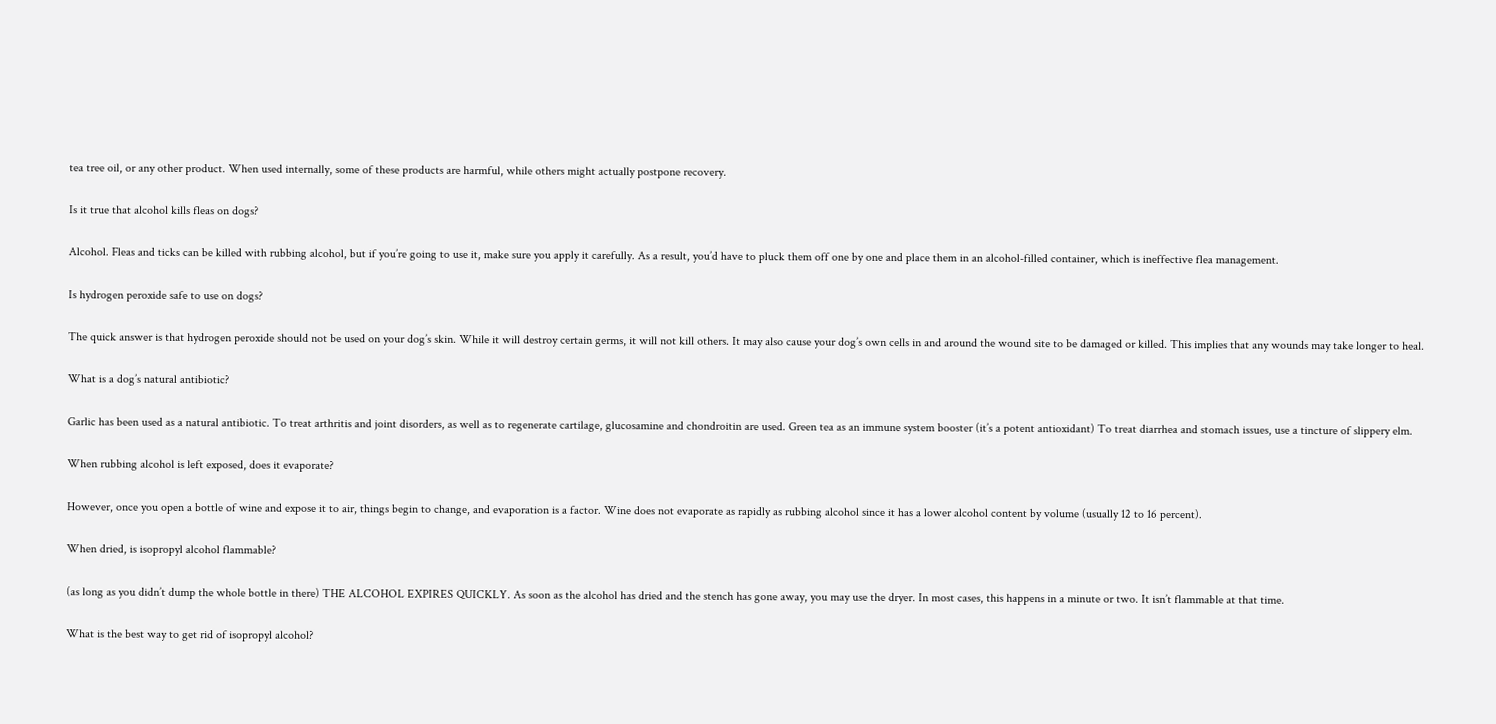tea tree oil, or any other product. When used internally, some of these products are harmful, while others might actually postpone recovery.

Is it true that alcohol kills fleas on dogs?

Alcohol. Fleas and ticks can be killed with rubbing alcohol, but if you’re going to use it, make sure you apply it carefully. As a result, you’d have to pluck them off one by one and place them in an alcohol-filled container, which is ineffective flea management.

Is hydrogen peroxide safe to use on dogs?

The quick answer is that hydrogen peroxide should not be used on your dog’s skin. While it will destroy certain germs, it will not kill others. It may also cause your dog’s own cells in and around the wound site to be damaged or killed. This implies that any wounds may take longer to heal.

What is a dog’s natural antibiotic?

Garlic has been used as a natural antibiotic. To treat arthritis and joint disorders, as well as to regenerate cartilage, glucosamine and chondroitin are used. Green tea as an immune system booster (it’s a potent antioxidant) To treat diarrhea and stomach issues, use a tincture of slippery elm.

When rubbing alcohol is left exposed, does it evaporate?

However, once you open a bottle of wine and expose it to air, things begin to change, and evaporation is a factor. Wine does not evaporate as rapidly as rubbing alcohol since it has a lower alcohol content by volume (usually 12 to 16 percent).

When dried, is isopropyl alcohol flammable?

(as long as you didn’t dump the whole bottle in there) THE ALCOHOL EXPIRES QUICKLY. As soon as the alcohol has dried and the stench has gone away, you may use the dryer. In most cases, this happens in a minute or two. It isn’t flammable at that time.

What is the best way to get rid of isopropyl alcohol?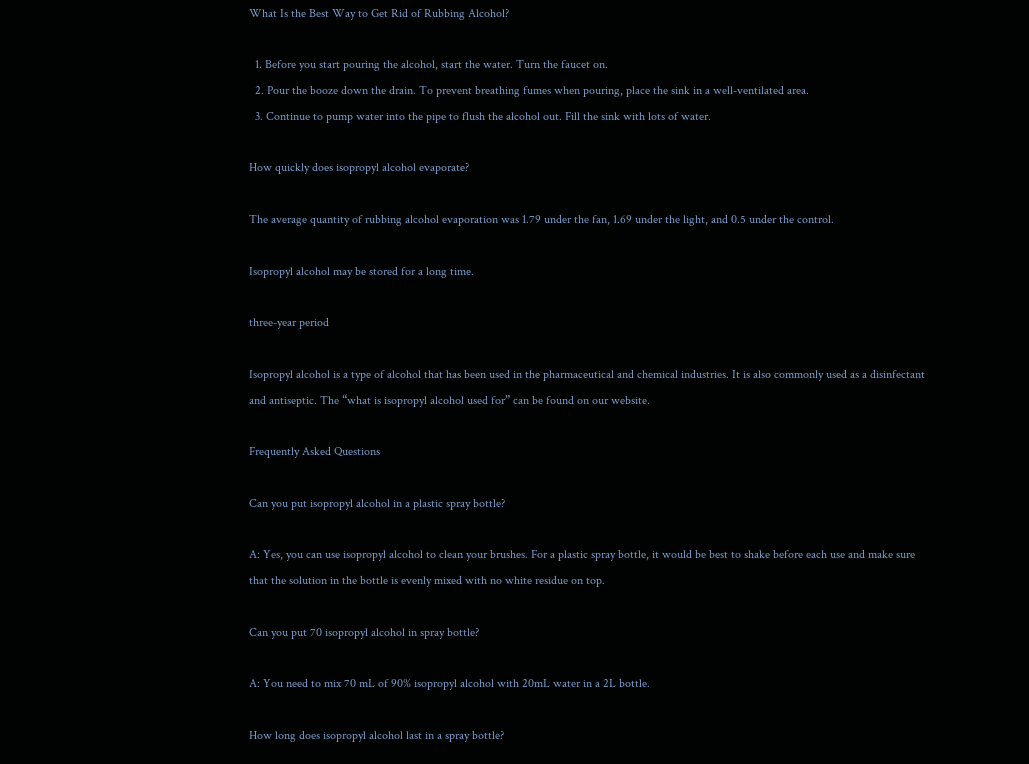What Is the Best Way to Get Rid of Rubbing Alcohol?

  1. Before you start pouring the alcohol, start the water. Turn the faucet on.
  2. Pour the booze down the drain. To prevent breathing fumes when pouring, place the sink in a well-ventilated area.
  3. Continue to pump water into the pipe to flush the alcohol out. Fill the sink with lots of water.

How quickly does isopropyl alcohol evaporate?

The average quantity of rubbing alcohol evaporation was 1.79 under the fan, 1.69 under the light, and 0.5 under the control.

Isopropyl alcohol may be stored for a long time.

three-year period

Isopropyl alcohol is a type of alcohol that has been used in the pharmaceutical and chemical industries. It is also commonly used as a disinfectant and antiseptic. The “what is isopropyl alcohol used for” can be found on our website.

Frequently Asked Questions

Can you put isopropyl alcohol in a plastic spray bottle?

A: Yes, you can use isopropyl alcohol to clean your brushes. For a plastic spray bottle, it would be best to shake before each use and make sure that the solution in the bottle is evenly mixed with no white residue on top.

Can you put 70 isopropyl alcohol in spray bottle?

A: You need to mix 70 mL of 90% isopropyl alcohol with 20mL water in a 2L bottle.

How long does isopropyl alcohol last in a spray bottle?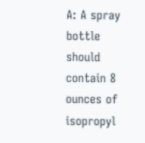A: A spray bottle should contain 8 ounces of isopropyl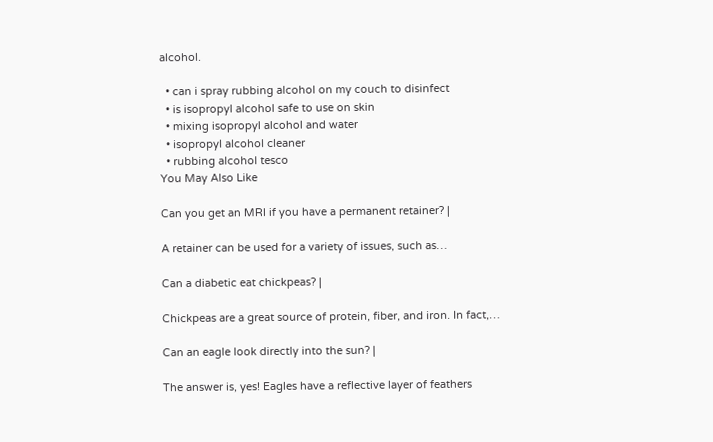alcohol.

  • can i spray rubbing alcohol on my couch to disinfect
  • is isopropyl alcohol safe to use on skin
  • mixing isopropyl alcohol and water
  • isopropyl alcohol cleaner
  • rubbing alcohol tesco
You May Also Like

Can you get an MRI if you have a permanent retainer? |

A retainer can be used for a variety of issues, such as…

Can a diabetic eat chickpeas? |

Chickpeas are a great source of protein, fiber, and iron. In fact,…

Can an eagle look directly into the sun? |

The answer is, yes! Eagles have a reflective layer of feathers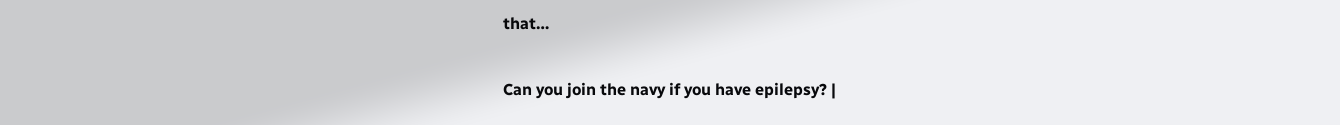that…

Can you join the navy if you have epilepsy? |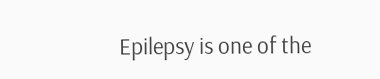Epilepsy is one of the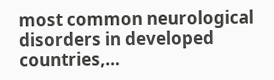most common neurological disorders in developed countries,…